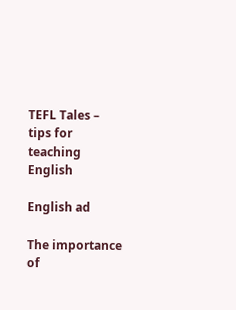TEFL Tales – tips for teaching English

English ad

The importance of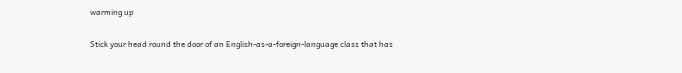warming up

Stick your head round the door of an English-as-a-foreign-language class that has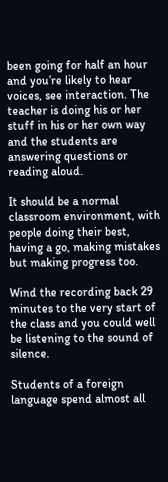been going for half an hour and you’re likely to hear voices, see interaction. The teacher is doing his or her stuff in his or her own way and the students are answering questions or reading aloud.

It should be a normal classroom environment, with people doing their best, having a go, making mistakes but making progress too.

Wind the recording back 29 minutes to the very start of the class and you could well be listening to the sound of silence.

Students of a foreign language spend almost all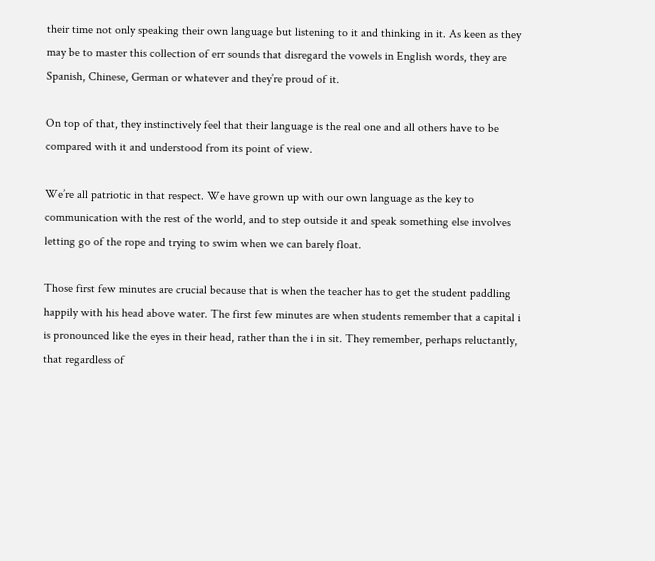their time not only speaking their own language but listening to it and thinking in it. As keen as they may be to master this collection of err sounds that disregard the vowels in English words, they are Spanish, Chinese, German or whatever and they’re proud of it.

On top of that, they instinctively feel that their language is the real one and all others have to be compared with it and understood from its point of view.

We’re all patriotic in that respect. We have grown up with our own language as the key to communication with the rest of the world, and to step outside it and speak something else involves letting go of the rope and trying to swim when we can barely float.

Those first few minutes are crucial because that is when the teacher has to get the student paddling happily with his head above water. The first few minutes are when students remember that a capital i is pronounced like the eyes in their head, rather than the i in sit. They remember, perhaps reluctantly, that regardless of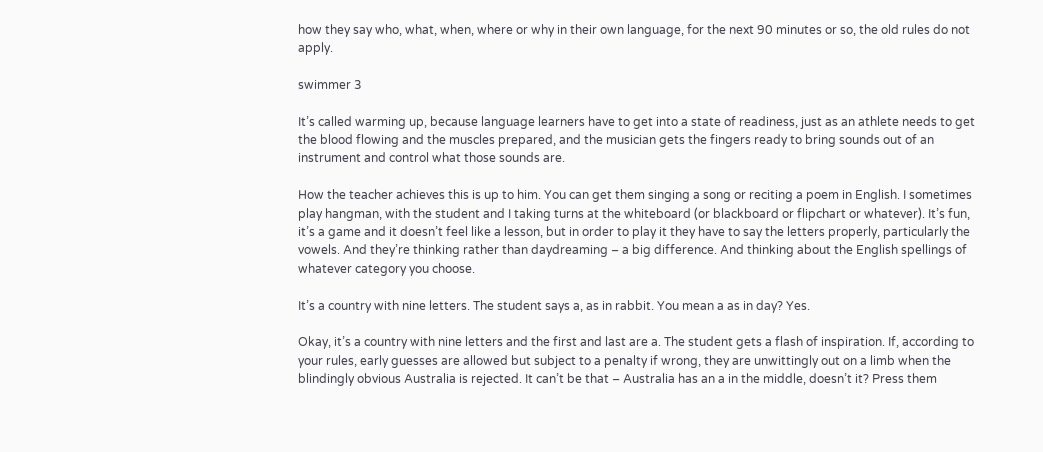how they say who, what, when, where or why in their own language, for the next 90 minutes or so, the old rules do not apply.

swimmer 3

It’s called warming up, because language learners have to get into a state of readiness, just as an athlete needs to get the blood flowing and the muscles prepared, and the musician gets the fingers ready to bring sounds out of an instrument and control what those sounds are.

How the teacher achieves this is up to him. You can get them singing a song or reciting a poem in English. I sometimes play hangman, with the student and I taking turns at the whiteboard (or blackboard or flipchart or whatever). It’s fun, it’s a game and it doesn’t feel like a lesson, but in order to play it they have to say the letters properly, particularly the vowels. And they’re thinking rather than daydreaming – a big difference. And thinking about the English spellings of whatever category you choose.

It’s a country with nine letters. The student says a, as in rabbit. You mean a as in day? Yes.

Okay, it’s a country with nine letters and the first and last are a. The student gets a flash of inspiration. If, according to your rules, early guesses are allowed but subject to a penalty if wrong, they are unwittingly out on a limb when the blindingly obvious Australia is rejected. It can’t be that – Australia has an a in the middle, doesn’t it? Press them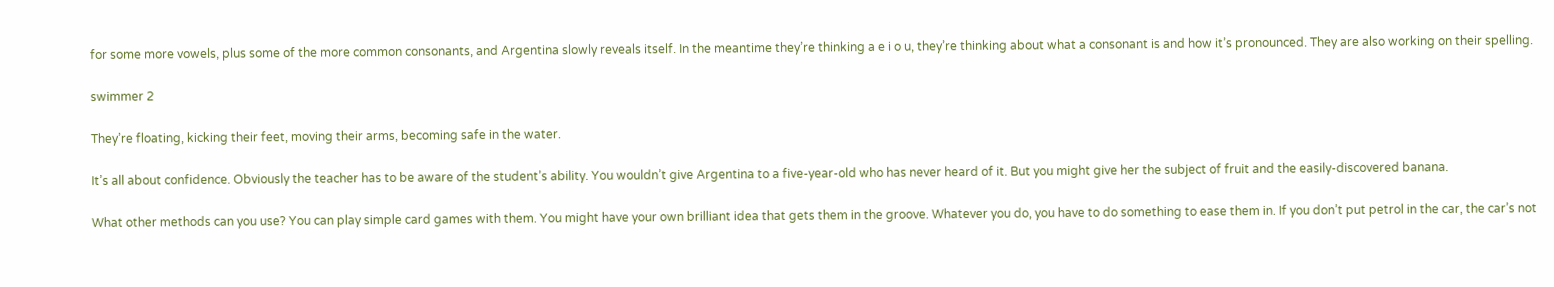for some more vowels, plus some of the more common consonants, and Argentina slowly reveals itself. In the meantime they’re thinking a e i o u, they’re thinking about what a consonant is and how it’s pronounced. They are also working on their spelling.

swimmer 2

They’re floating, kicking their feet, moving their arms, becoming safe in the water.

It’s all about confidence. Obviously the teacher has to be aware of the student’s ability. You wouldn’t give Argentina to a five-year-old who has never heard of it. But you might give her the subject of fruit and the easily-discovered banana.

What other methods can you use? You can play simple card games with them. You might have your own brilliant idea that gets them in the groove. Whatever you do, you have to do something to ease them in. If you don’t put petrol in the car, the car’s not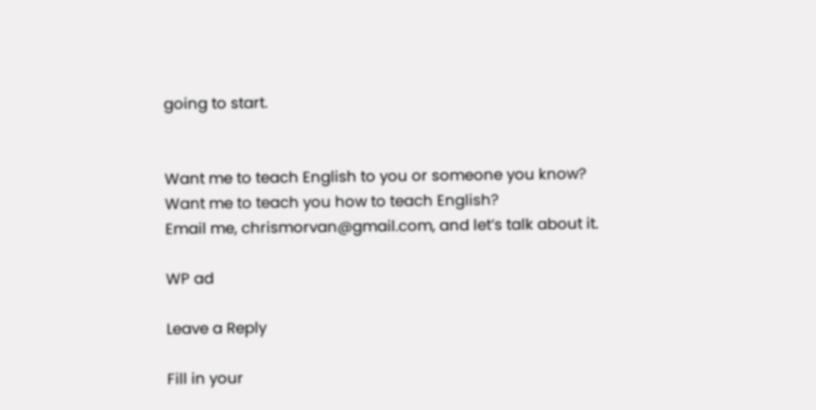going to start.


Want me to teach English to you or someone you know?
Want me to teach you how to teach English?
Email me, chrismorvan@gmail.com, and let’s talk about it.

WP ad

Leave a Reply

Fill in your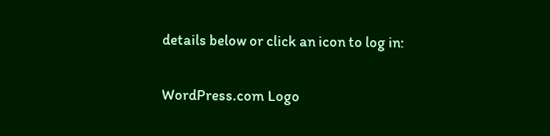details below or click an icon to log in:

WordPress.com Logo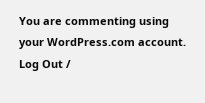You are commenting using your WordPress.com account. Log Out /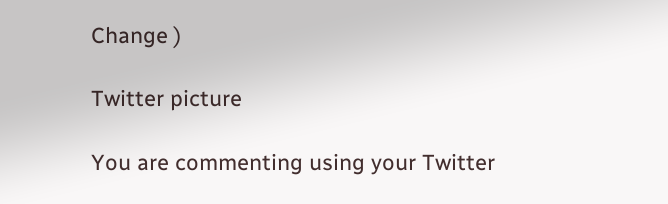Change )

Twitter picture

You are commenting using your Twitter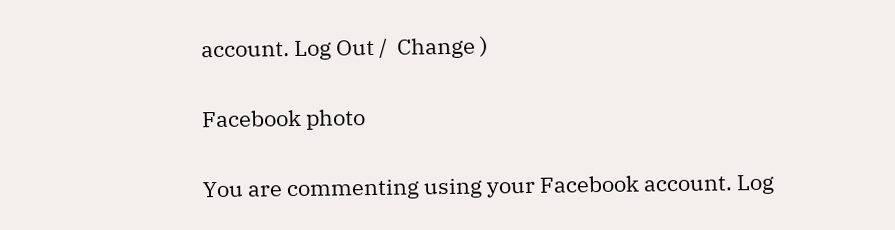account. Log Out /  Change )

Facebook photo

You are commenting using your Facebook account. Log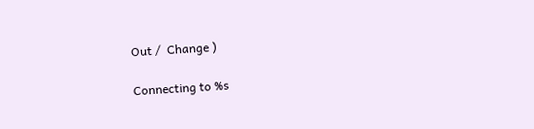Out /  Change )

Connecting to %s